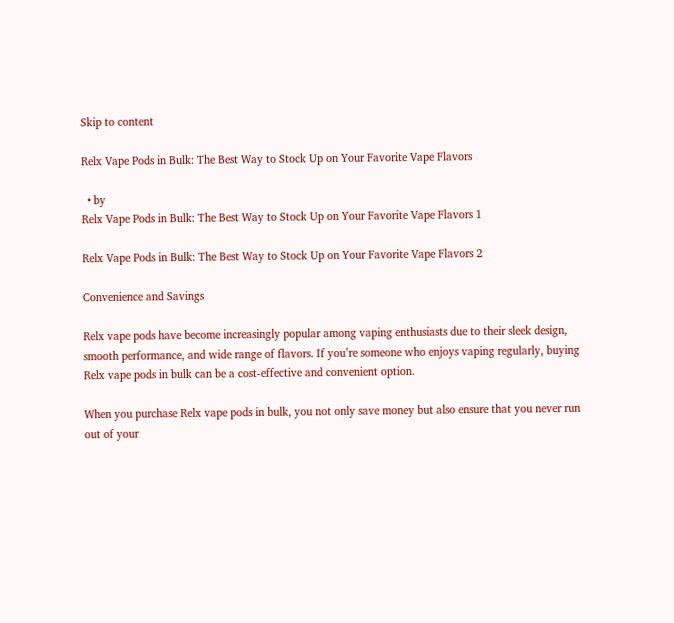Skip to content

Relx Vape Pods in Bulk: The Best Way to Stock Up on Your Favorite Vape Flavors

  • by
Relx Vape Pods in Bulk: The Best Way to Stock Up on Your Favorite Vape Flavors 1

Relx Vape Pods in Bulk: The Best Way to Stock Up on Your Favorite Vape Flavors 2

Convenience and Savings

Relx vape pods have become increasingly popular among vaping enthusiasts due to their sleek design, smooth performance, and wide range of flavors. If you’re someone who enjoys vaping regularly, buying Relx vape pods in bulk can be a cost-effective and convenient option.

When you purchase Relx vape pods in bulk, you not only save money but also ensure that you never run out of your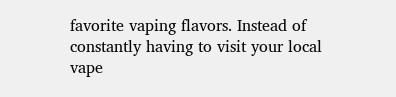favorite vaping flavors. Instead of constantly having to visit your local vape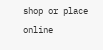shop or place online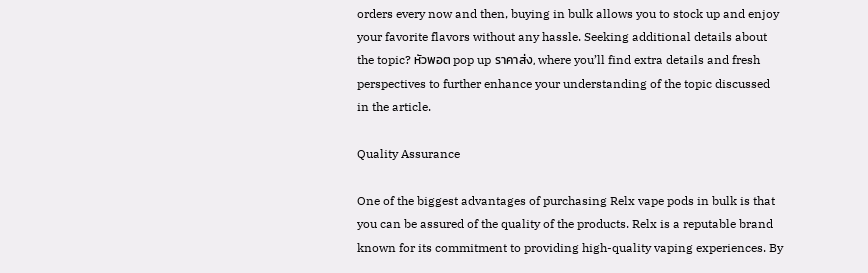orders every now and then, buying in bulk allows you to stock up and enjoy your favorite flavors without any hassle. Seeking additional details about the topic? หัวพอต pop up ราคาส่ง, where you’ll find extra details and fresh perspectives to further enhance your understanding of the topic discussed in the article.

Quality Assurance

One of the biggest advantages of purchasing Relx vape pods in bulk is that you can be assured of the quality of the products. Relx is a reputable brand known for its commitment to providing high-quality vaping experiences. By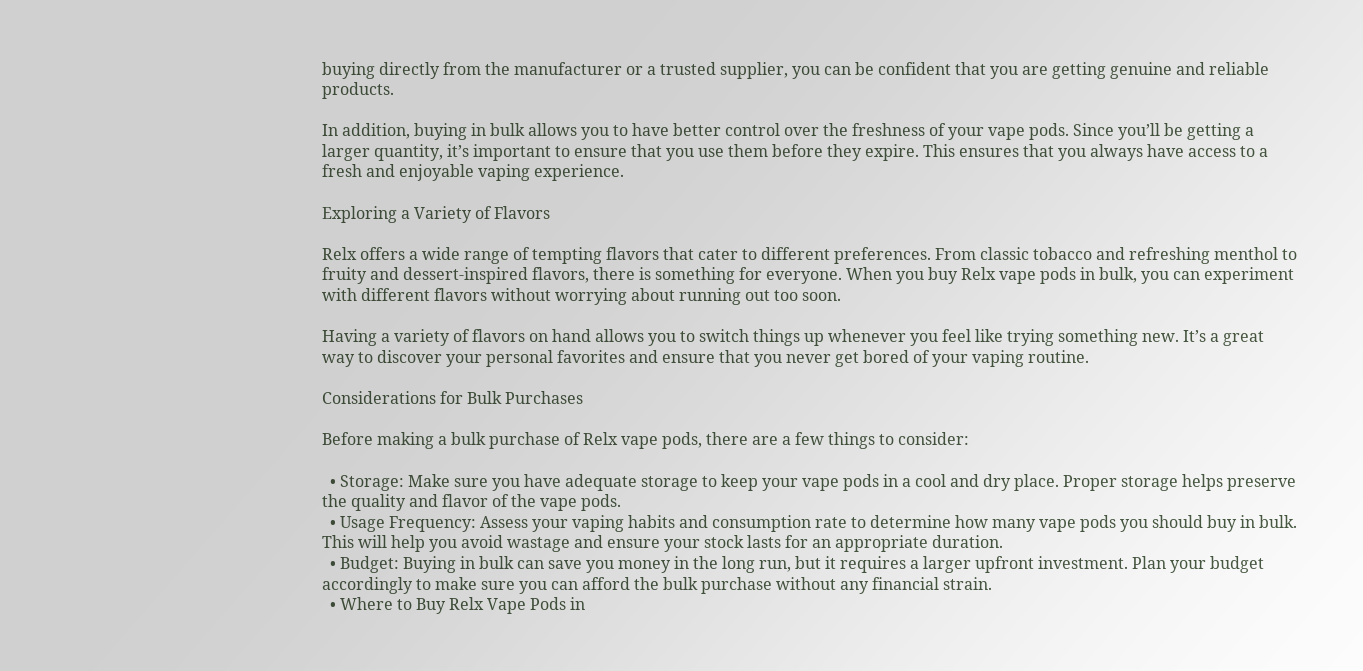buying directly from the manufacturer or a trusted supplier, you can be confident that you are getting genuine and reliable products.

In addition, buying in bulk allows you to have better control over the freshness of your vape pods. Since you’ll be getting a larger quantity, it’s important to ensure that you use them before they expire. This ensures that you always have access to a fresh and enjoyable vaping experience.

Exploring a Variety of Flavors

Relx offers a wide range of tempting flavors that cater to different preferences. From classic tobacco and refreshing menthol to fruity and dessert-inspired flavors, there is something for everyone. When you buy Relx vape pods in bulk, you can experiment with different flavors without worrying about running out too soon.

Having a variety of flavors on hand allows you to switch things up whenever you feel like trying something new. It’s a great way to discover your personal favorites and ensure that you never get bored of your vaping routine.

Considerations for Bulk Purchases

Before making a bulk purchase of Relx vape pods, there are a few things to consider:

  • Storage: Make sure you have adequate storage to keep your vape pods in a cool and dry place. Proper storage helps preserve the quality and flavor of the vape pods.
  • Usage Frequency: Assess your vaping habits and consumption rate to determine how many vape pods you should buy in bulk. This will help you avoid wastage and ensure your stock lasts for an appropriate duration.
  • Budget: Buying in bulk can save you money in the long run, but it requires a larger upfront investment. Plan your budget accordingly to make sure you can afford the bulk purchase without any financial strain.
  • Where to Buy Relx Vape Pods in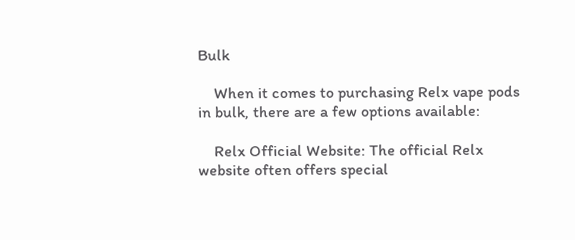Bulk

    When it comes to purchasing Relx vape pods in bulk, there are a few options available:

    Relx Official Website: The official Relx website often offers special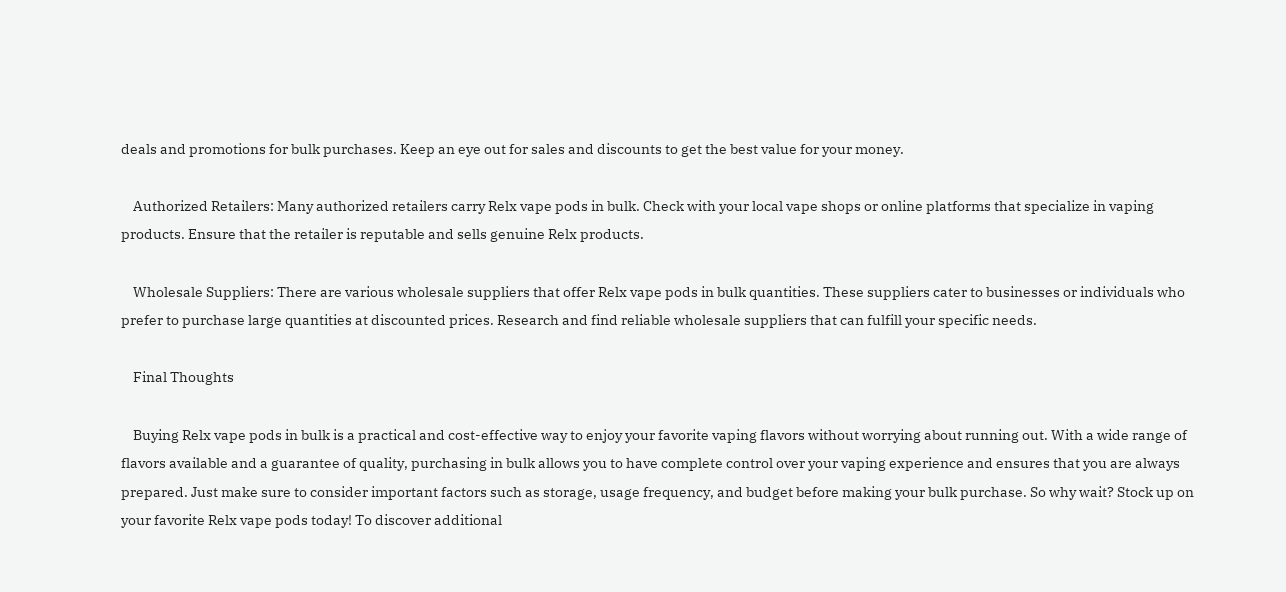deals and promotions for bulk purchases. Keep an eye out for sales and discounts to get the best value for your money.

    Authorized Retailers: Many authorized retailers carry Relx vape pods in bulk. Check with your local vape shops or online platforms that specialize in vaping products. Ensure that the retailer is reputable and sells genuine Relx products.

    Wholesale Suppliers: There are various wholesale suppliers that offer Relx vape pods in bulk quantities. These suppliers cater to businesses or individuals who prefer to purchase large quantities at discounted prices. Research and find reliable wholesale suppliers that can fulfill your specific needs.

    Final Thoughts

    Buying Relx vape pods in bulk is a practical and cost-effective way to enjoy your favorite vaping flavors without worrying about running out. With a wide range of flavors available and a guarantee of quality, purchasing in bulk allows you to have complete control over your vaping experience and ensures that you are always prepared. Just make sure to consider important factors such as storage, usage frequency, and budget before making your bulk purchase. So why wait? Stock up on your favorite Relx vape pods today! To discover additional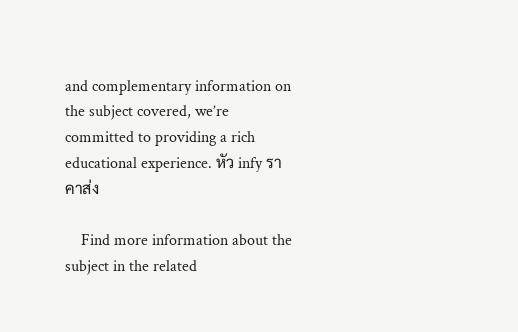and complementary information on the subject covered, we’re committed to providing a rich educational experience. หัว infy ราคาส่ง

    Find more information about the subject in the related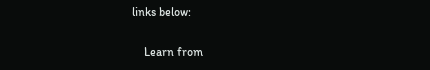links below:

    Learn from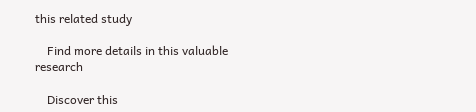this related study

    Find more details in this valuable research

    Discover this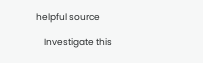helpful source

    Investigate this